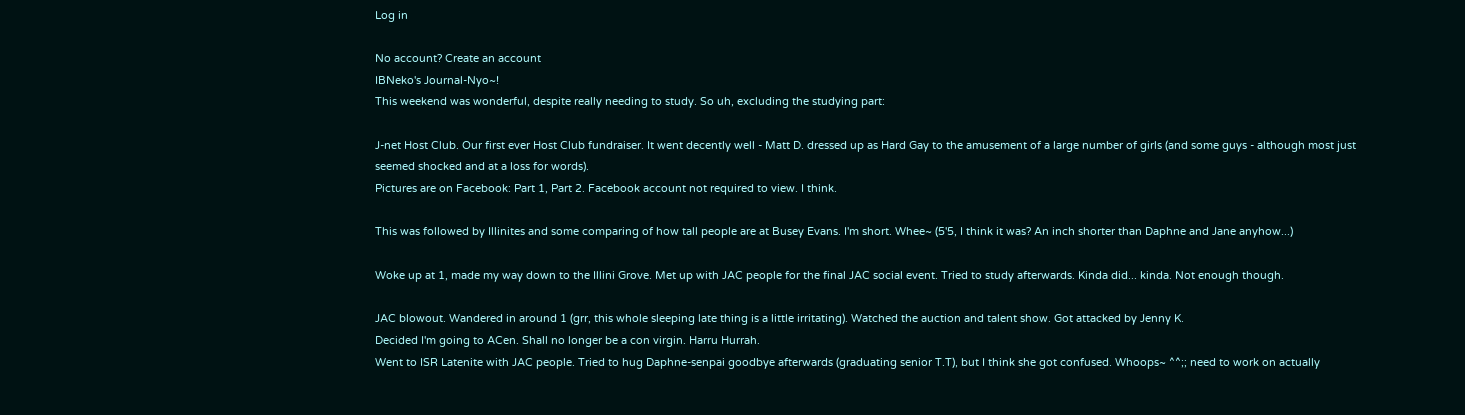Log in

No account? Create an account
IBNeko's Journal-Nyo~!
This weekend was wonderful, despite really needing to study. So uh, excluding the studying part:

J-net Host Club. Our first ever Host Club fundraiser. It went decently well - Matt D. dressed up as Hard Gay to the amusement of a large number of girls (and some guys - although most just seemed shocked and at a loss for words).
Pictures are on Facebook: Part 1, Part 2. Facebook account not required to view. I think.

This was followed by Illinites and some comparing of how tall people are at Busey Evans. I'm short. Whee~ (5'5, I think it was? An inch shorter than Daphne and Jane anyhow...)

Woke up at 1, made my way down to the Illini Grove. Met up with JAC people for the final JAC social event. Tried to study afterwards. Kinda did... kinda. Not enough though.

JAC blowout. Wandered in around 1 (grr, this whole sleeping late thing is a little irritating). Watched the auction and talent show. Got attacked by Jenny K.
Decided I'm going to ACen. Shall no longer be a con virgin. Harru Hurrah.
Went to ISR Latenite with JAC people. Tried to hug Daphne-senpai goodbye afterwards (graduating senior T.T), but I think she got confused. Whoops~ ^^;; need to work on actually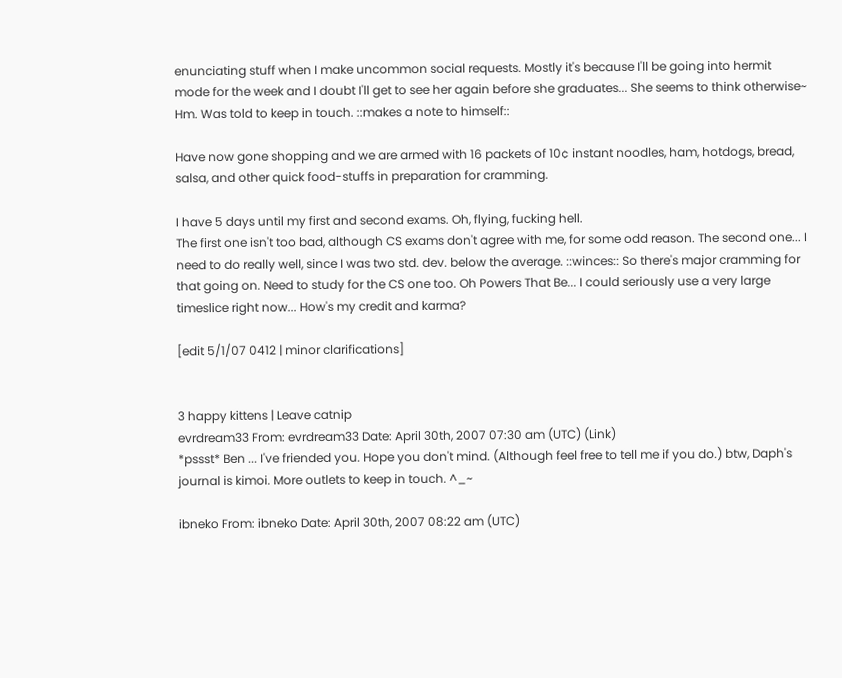enunciating stuff when I make uncommon social requests. Mostly it's because I'll be going into hermit mode for the week and I doubt I'll get to see her again before she graduates... She seems to think otherwise~ Hm. Was told to keep in touch. ::makes a note to himself::

Have now gone shopping and we are armed with 16 packets of 10¢ instant noodles, ham, hotdogs, bread, salsa, and other quick food-stuffs in preparation for cramming.

I have 5 days until my first and second exams. Oh, flying, fucking hell.
The first one isn't too bad, although CS exams don't agree with me, for some odd reason. The second one... I need to do really well, since I was two std. dev. below the average. ::winces:: So there's major cramming for that going on. Need to study for the CS one too. Oh Powers That Be... I could seriously use a very large timeslice right now... How's my credit and karma?

[edit 5/1/07 0412 | minor clarifications]


3 happy kittens | Leave catnip
evrdream33 From: evrdream33 Date: April 30th, 2007 07:30 am (UTC) (Link)
*pssst* Ben ... I've friended you. Hope you don't mind. (Although feel free to tell me if you do.) btw, Daph's journal is kimoi. More outlets to keep in touch. ^_~

ibneko From: ibneko Date: April 30th, 2007 08:22 am (UTC)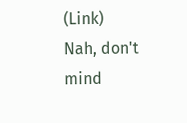(Link)
Nah, don't mind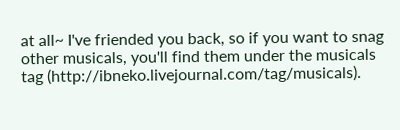at all~ I've friended you back, so if you want to snag other musicals, you'll find them under the musicals tag (http://ibneko.livejournal.com/tag/musicals).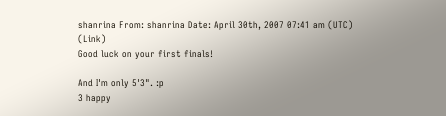shanrina From: shanrina Date: April 30th, 2007 07:41 am (UTC) (Link)
Good luck on your first finals!

And I'm only 5'3". :p
3 happy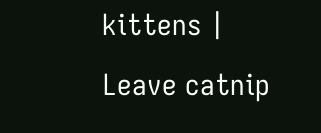kittens | Leave catnip